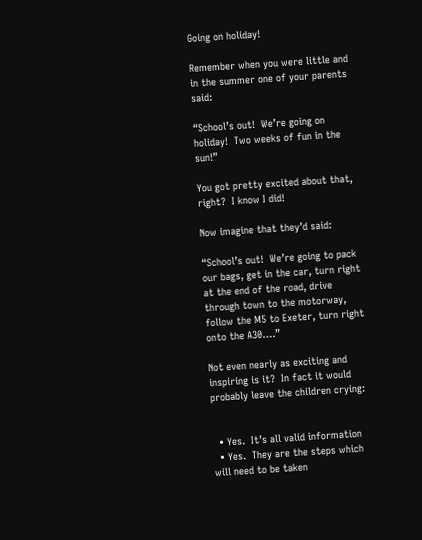Going on holiday!

Remember when you were little and in the summer one of your parents said:

“School’s out!  We’re going on holiday!  Two weeks of fun in the sun!”

You got pretty excited about that, right?  I know I did!

Now imagine that they’d said:

“School’s out!  We’re going to pack our bags, get in the car, turn right at the end of the road, drive through town to the motorway, follow the M5 to Exeter, turn right onto the A30….”

Not even nearly as exciting and inspiring is it?  In fact it would probably leave the children crying:


  • Yes.  It’s all valid information
  • Yes.  They are the steps which will need to be taken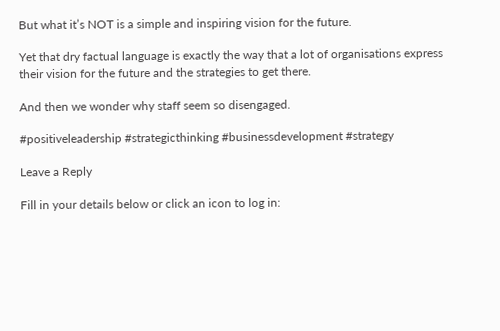But what it’s NOT is a simple and inspiring vision for the future.

Yet that dry factual language is exactly the way that a lot of organisations express their vision for the future and the strategies to get there.

And then we wonder why staff seem so disengaged.

#positiveleadership #strategicthinking #businessdevelopment #strategy

Leave a Reply

Fill in your details below or click an icon to log in: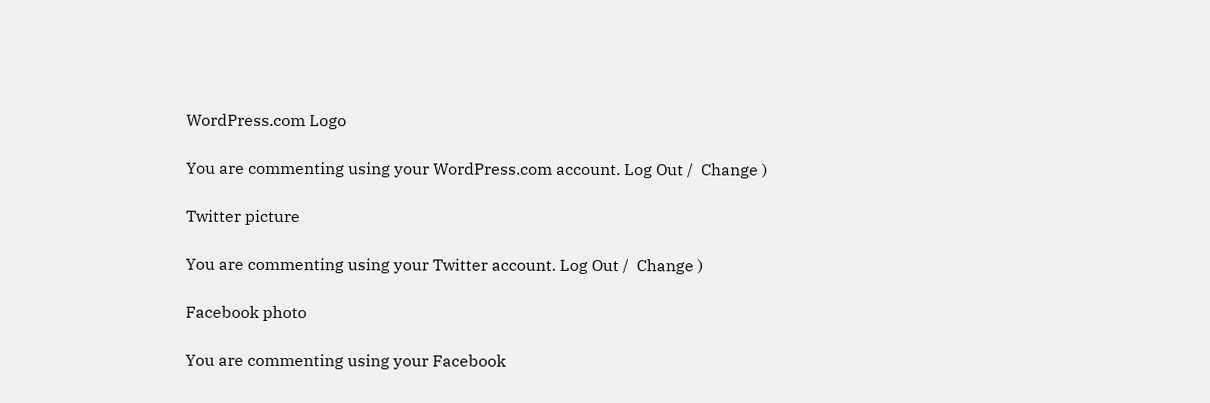WordPress.com Logo

You are commenting using your WordPress.com account. Log Out /  Change )

Twitter picture

You are commenting using your Twitter account. Log Out /  Change )

Facebook photo

You are commenting using your Facebook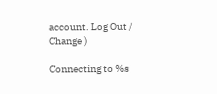account. Log Out /  Change )

Connecting to %s